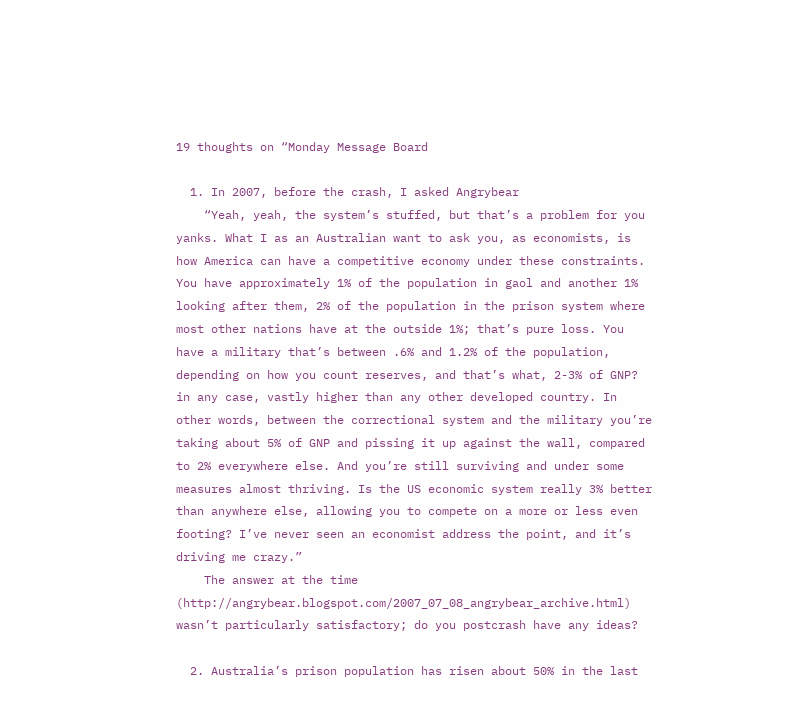19 thoughts on “Monday Message Board

  1. In 2007, before the crash, I asked Angrybear
    “Yeah, yeah, the system’s stuffed, but that’s a problem for you yanks. What I as an Australian want to ask you, as economists, is how America can have a competitive economy under these constraints. You have approximately 1% of the population in gaol and another 1% looking after them, 2% of the population in the prison system where most other nations have at the outside 1%; that’s pure loss. You have a military that’s between .6% and 1.2% of the population, depending on how you count reserves, and that’s what, 2-3% of GNP? in any case, vastly higher than any other developed country. In other words, between the correctional system and the military you’re taking about 5% of GNP and pissing it up against the wall, compared to 2% everywhere else. And you’re still surviving and under some measures almost thriving. Is the US economic system really 3% better than anywhere else, allowing you to compete on a more or less even footing? I’ve never seen an economist address the point, and it’s driving me crazy.”
    The answer at the time (http://angrybear.blogspot.com/2007_07_08_angrybear_archive.html) wasn’t particularly satisfactory; do you postcrash have any ideas?

  2. Australia’s prison population has risen about 50% in the last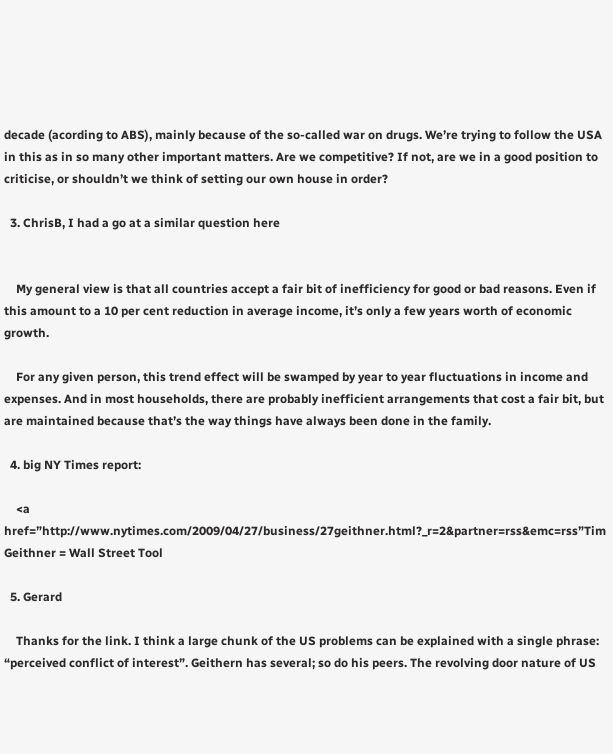decade (acording to ABS), mainly because of the so-called war on drugs. We’re trying to follow the USA in this as in so many other important matters. Are we competitive? If not, are we in a good position to criticise, or shouldn’t we think of setting our own house in order?

  3. ChrisB, I had a go at a similar question here


    My general view is that all countries accept a fair bit of inefficiency for good or bad reasons. Even if this amount to a 10 per cent reduction in average income, it’s only a few years worth of economic growth.

    For any given person, this trend effect will be swamped by year to year fluctuations in income and expenses. And in most households, there are probably inefficient arrangements that cost a fair bit, but are maintained because that’s the way things have always been done in the family.

  4. big NY Times report:

    <a href=”http://www.nytimes.com/2009/04/27/business/27geithner.html?_r=2&partner=rss&emc=rss”Tim Geithner = Wall Street Tool

  5. Gerard

    Thanks for the link. I think a large chunk of the US problems can be explained with a single phrase: “perceived conflict of interest”. Geithern has several; so do his peers. The revolving door nature of US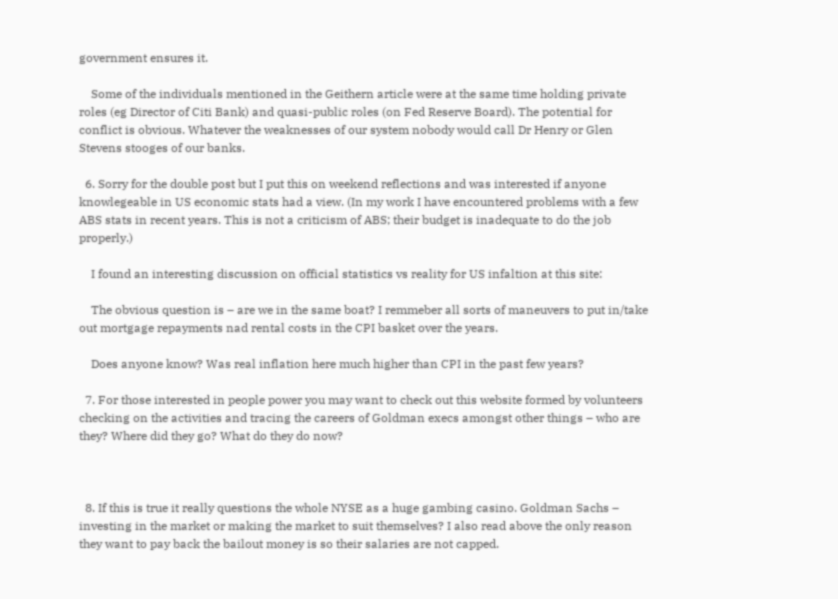government ensures it.

    Some of the individuals mentioned in the Geithern article were at the same time holding private roles (eg Director of Citi Bank) and quasi-public roles (on Fed Reserve Board). The potential for conflict is obvious. Whatever the weaknesses of our system nobody would call Dr Henry or Glen Stevens stooges of our banks.

  6. Sorry for the double post but I put this on weekend reflections and was interested if anyone knowlegeable in US economic stats had a view. (In my work I have encountered problems with a few ABS stats in recent years. This is not a criticism of ABS; their budget is inadequate to do the job properly.)

    I found an interesting discussion on official statistics vs reality for US infaltion at this site:

    The obvious question is – are we in the same boat? I remmeber all sorts of maneuvers to put in/take out mortgage repayments nad rental costs in the CPI basket over the years.

    Does anyone know? Was real inflation here much higher than CPI in the past few years?

  7. For those interested in people power you may want to check out this website formed by volunteers checking on the activities and tracing the careers of Goldman execs amongst other things – who are they? Where did they go? What do they do now?



  8. If this is true it really questions the whole NYSE as a huge gambing casino. Goldman Sachs – investing in the market or making the market to suit themselves? I also read above the only reason they want to pay back the bailout money is so their salaries are not capped.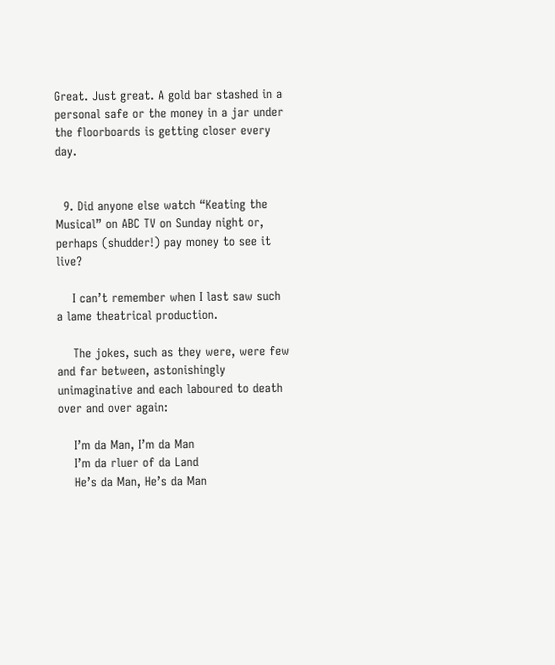Great. Just great. A gold bar stashed in a personal safe or the money in a jar under the floorboards is getting closer every day.


  9. Did anyone else watch “Keating the Musical” on ABC TV on Sunday night or, perhaps (shudder!) pay money to see it live?

    I can’t remember when I last saw such a lame theatrical production.

    The jokes, such as they were, were few and far between, astonishingly unimaginative and each laboured to death over and over again:

    I’m da Man, I’m da Man
    I’m da rluer of da Land
    He’s da Man, He’s da Man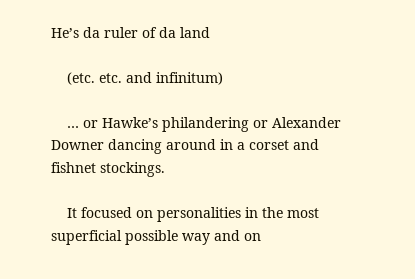He’s da ruler of da land

    (etc. etc. and infinitum)

    … or Hawke’s philandering or Alexander Downer dancing around in a corset and fishnet stockings.

    It focused on personalities in the most superficial possible way and on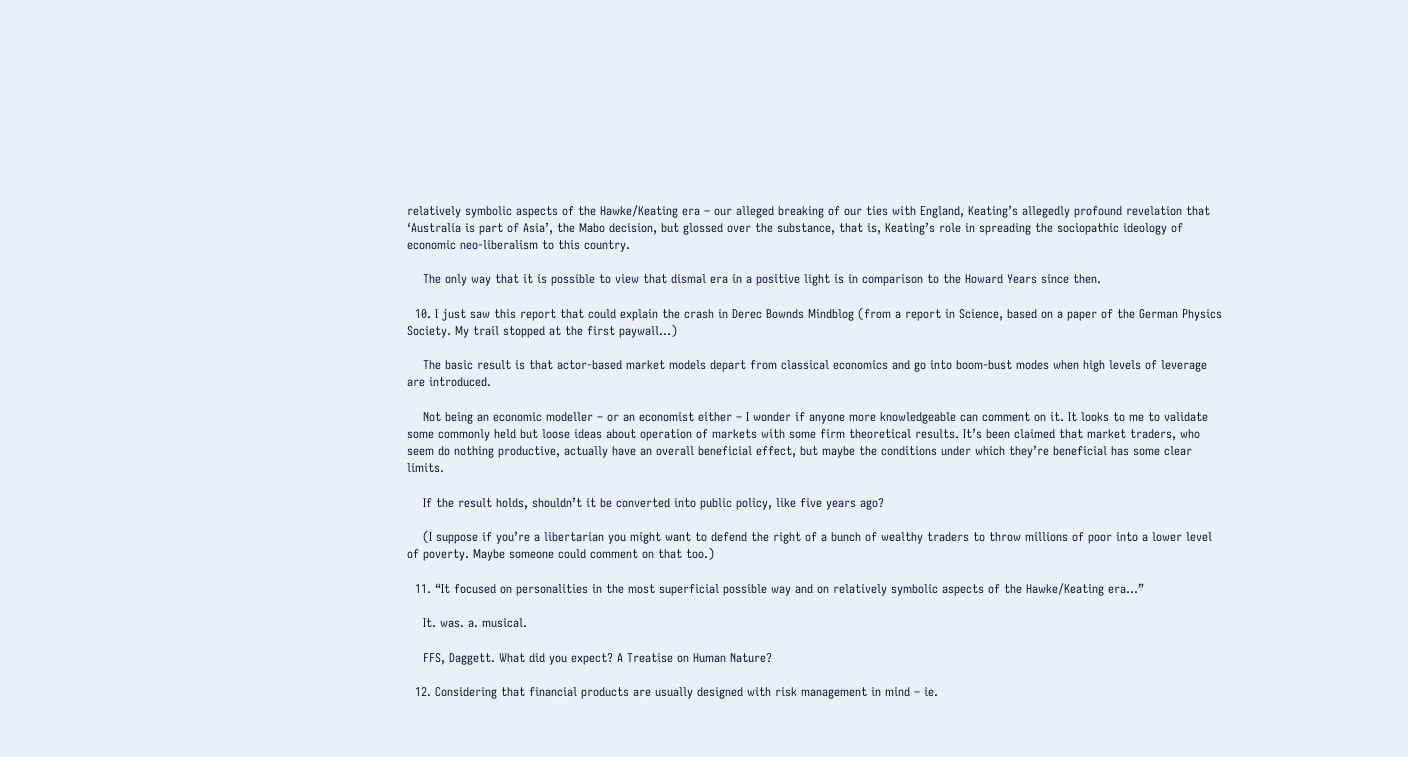relatively symbolic aspects of the Hawke/Keating era – our alleged breaking of our ties with England, Keating’s allegedly profound revelation that ‘Australia is part of Asia’, the Mabo decision, but glossed over the substance, that is, Keating’s role in spreading the sociopathic ideology of economic neo-liberalism to this country.

    The only way that it is possible to view that dismal era in a positive light is in comparison to the Howard Years since then.

  10. I just saw this report that could explain the crash in Derec Bownds Mindblog (from a report in Science, based on a paper of the German Physics Society. My trail stopped at the first paywall…)

    The basic result is that actor-based market models depart from classical economics and go into boom-bust modes when high levels of leverage are introduced.

    Not being an economic modeller – or an economist either – I wonder if anyone more knowledgeable can comment on it. It looks to me to validate some commonly held but loose ideas about operation of markets with some firm theoretical results. It’s been claimed that market traders, who seem do nothing productive, actually have an overall beneficial effect, but maybe the conditions under which they’re beneficial has some clear limits.

    If the result holds, shouldn’t it be converted into public policy, like five years ago?

    (I suppose if you’re a libertarian you might want to defend the right of a bunch of wealthy traders to throw millions of poor into a lower level of poverty. Maybe someone could comment on that too.)

  11. “It focused on personalities in the most superficial possible way and on relatively symbolic aspects of the Hawke/Keating era…”

    It. was. a. musical.

    FFS, Daggett. What did you expect? A Treatise on Human Nature?

  12. Considering that financial products are usually designed with risk management in mind – ie.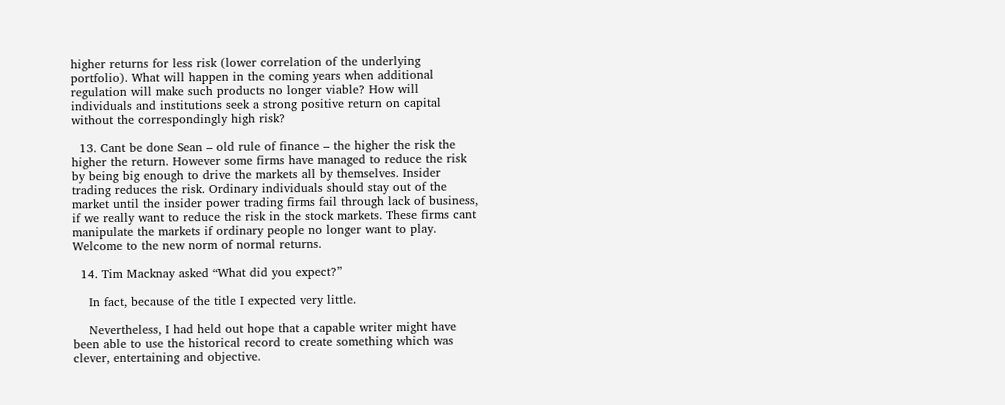higher returns for less risk (lower correlation of the underlying portfolio). What will happen in the coming years when additional regulation will make such products no longer viable? How will individuals and institutions seek a strong positive return on capital without the correspondingly high risk?

  13. Cant be done Sean – old rule of finance – the higher the risk the higher the return. However some firms have managed to reduce the risk by being big enough to drive the markets all by themselves. Insider trading reduces the risk. Ordinary individuals should stay out of the market until the insider power trading firms fail through lack of business, if we really want to reduce the risk in the stock markets. These firms cant manipulate the markets if ordinary people no longer want to play. Welcome to the new norm of normal returns.

  14. Tim Macknay asked “What did you expect?”

    In fact, because of the title I expected very little.

    Nevertheless, I had held out hope that a capable writer might have been able to use the historical record to create something which was clever, entertaining and objective.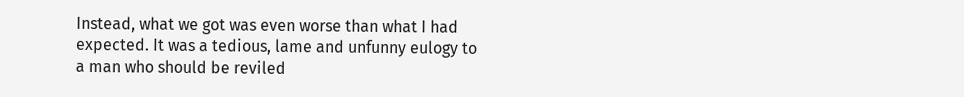Instead, what we got was even worse than what I had expected. It was a tedious, lame and unfunny eulogy to a man who should be reviled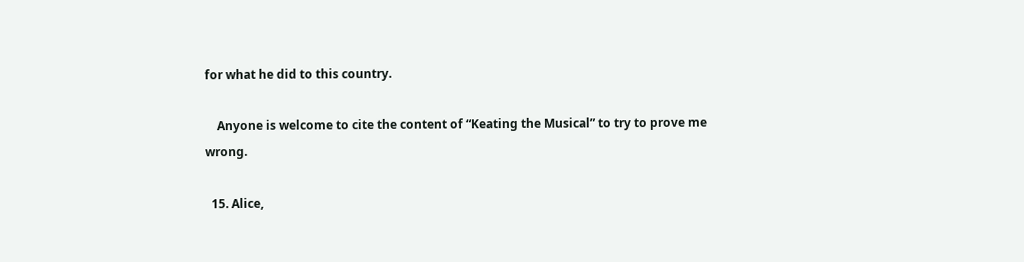for what he did to this country.

    Anyone is welcome to cite the content of “Keating the Musical” to try to prove me wrong.

  15. Alice,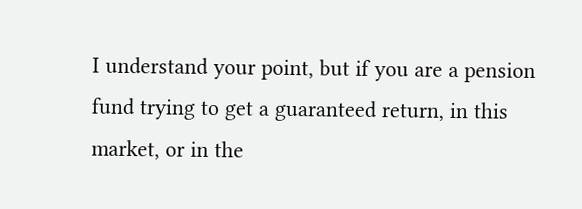I understand your point, but if you are a pension fund trying to get a guaranteed return, in this market, or in the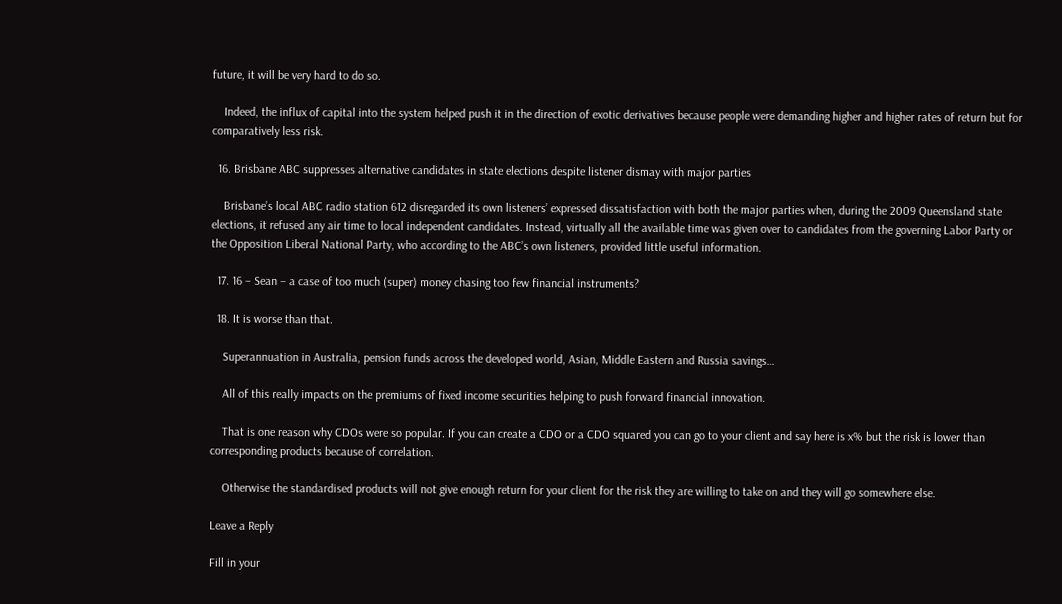future, it will be very hard to do so.

    Indeed, the influx of capital into the system helped push it in the direction of exotic derivatives because people were demanding higher and higher rates of return but for comparatively less risk.

  16. Brisbane ABC suppresses alternative candidates in state elections despite listener dismay with major parties

    Brisbane’s local ABC radio station 612 disregarded its own listeners’ expressed dissatisfaction with both the major parties when, during the 2009 Queensland state elections, it refused any air time to local independent candidates. Instead, virtually all the available time was given over to candidates from the governing Labor Party or the Opposition Liberal National Party, who according to the ABC’s own listeners, provided little useful information.

  17. 16 – Sean – a case of too much (super) money chasing too few financial instruments?

  18. It is worse than that.

    Superannuation in Australia, pension funds across the developed world, Asian, Middle Eastern and Russia savings…

    All of this really impacts on the premiums of fixed income securities helping to push forward financial innovation.

    That is one reason why CDOs were so popular. If you can create a CDO or a CDO squared you can go to your client and say here is x% but the risk is lower than corresponding products because of correlation.

    Otherwise the standardised products will not give enough return for your client for the risk they are willing to take on and they will go somewhere else.

Leave a Reply

Fill in your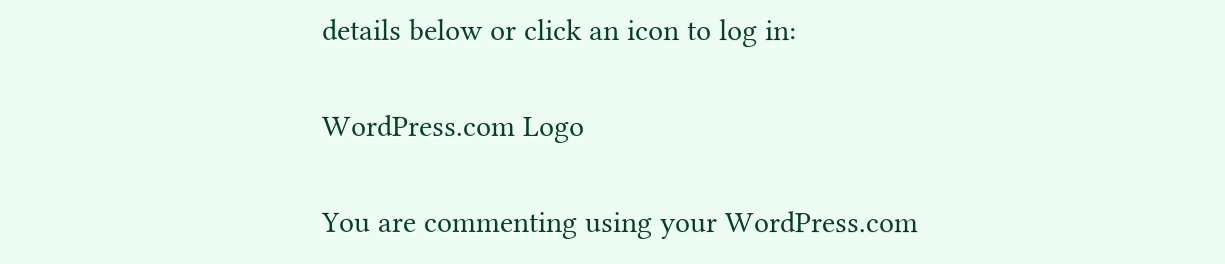details below or click an icon to log in:

WordPress.com Logo

You are commenting using your WordPress.com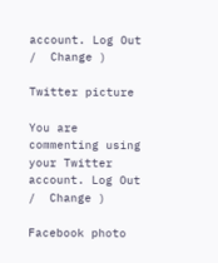account. Log Out /  Change )

Twitter picture

You are commenting using your Twitter account. Log Out /  Change )

Facebook photo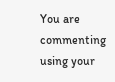You are commenting using your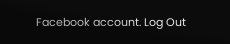Facebook account. Log Out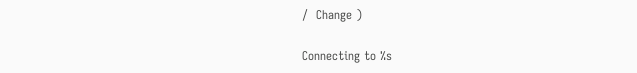/  Change )

Connecting to %s